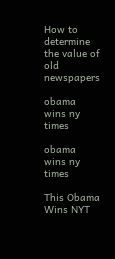How to determine the value of old newspapers

obama wins ny times

obama wins ny times

This Obama Wins NYT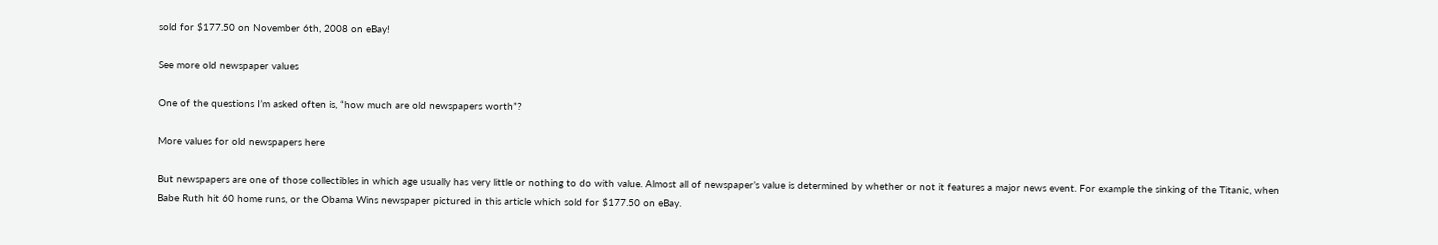sold for $177.50 on November 6th, 2008 on eBay!

See more old newspaper values

One of the questions I’m asked often is, “how much are old newspapers worth”?

More values for old newspapers here

But newspapers are one of those collectibles in which age usually has very little or nothing to do with value. Almost all of newspaper’s value is determined by whether or not it features a major news event. For example the sinking of the Titanic, when Babe Ruth hit 60 home runs, or the Obama Wins newspaper pictured in this article which sold for $177.50 on eBay.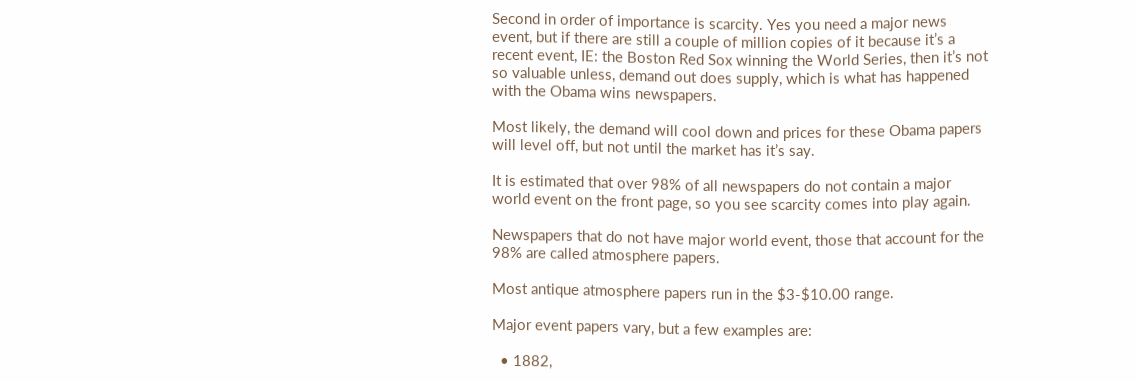Second in order of importance is scarcity. Yes you need a major news event, but if there are still a couple of million copies of it because it’s a recent event, IE: the Boston Red Sox winning the World Series, then it’s not so valuable unless, demand out does supply, which is what has happened with the Obama wins newspapers.

Most likely, the demand will cool down and prices for these Obama papers will level off, but not until the market has it’s say.

It is estimated that over 98% of all newspapers do not contain a major world event on the front page, so you see scarcity comes into play again.

Newspapers that do not have major world event, those that account for the 98% are called atmosphere papers.

Most antique atmosphere papers run in the $3-$10.00 range.

Major event papers vary, but a few examples are:

  • 1882,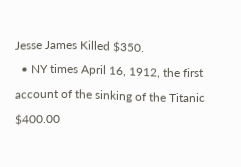Jesse James Killed $350.
  • NY times April 16, 1912, the first account of the sinking of the Titanic $400.00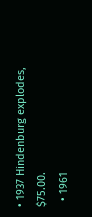• 1937 Hindenburg explodes, $75.00.
  • 1961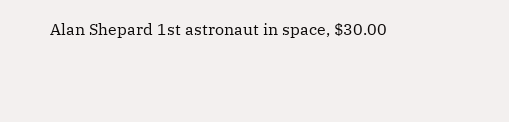Alan Shepard 1st astronaut in space, $30.00